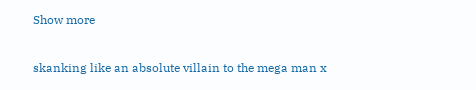Show more

skanking like an absolute villain to the mega man x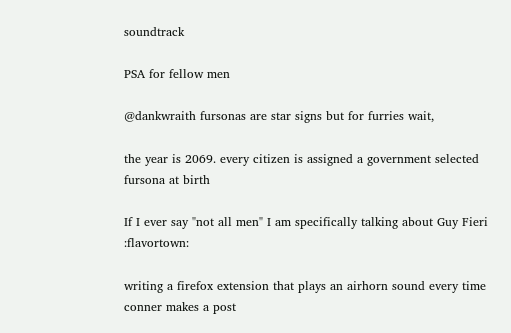soundtrack

PSA for fellow men

@dankwraith fursonas are star signs but for furries wait,

the year is 2069. every citizen is assigned a government selected fursona at birth

If I ever say "not all men" I am specifically talking about Guy Fieri :flavortown:

writing a firefox extension that plays an airhorn sound every time conner makes a post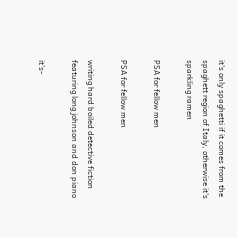it's only spaghetti if it comes from the spaghett region of Italy, otherwise it's sparkling ramen

PSA for fellow men

PSA for fellow men

writing hard boiled detective fiction featuring long johnson and don piano

it's-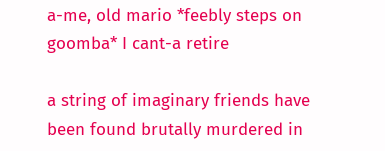a-me, old mario *feebly steps on goomba* I cant-a retire

a string of imaginary friends have been found brutally murdered in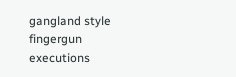gangland style fingergun executions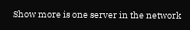Show more is one server in the network